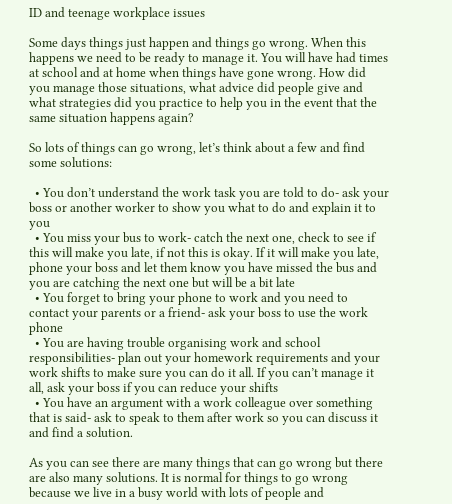ID and teenage workplace issues

Some days things just happen and things go wrong. When this happens we need to be ready to manage it. You will have had times at school and at home when things have gone wrong. How did you manage those situations, what advice did people give and what strategies did you practice to help you in the event that the same situation happens again?

So lots of things can go wrong, let’s think about a few and find some solutions:

  • You don’t understand the work task you are told to do- ask your boss or another worker to show you what to do and explain it to you
  • You miss your bus to work- catch the next one, check to see if this will make you late, if not this is okay. If it will make you late, phone your boss and let them know you have missed the bus and you are catching the next one but will be a bit late
  • You forget to bring your phone to work and you need to contact your parents or a friend- ask your boss to use the work phone
  • You are having trouble organising work and school responsibilities- plan out your homework requirements and your work shifts to make sure you can do it all. If you can’t manage it all, ask your boss if you can reduce your shifts
  • You have an argument with a work colleague over something that is said- ask to speak to them after work so you can discuss it and find a solution.

As you can see there are many things that can go wrong but there are also many solutions. It is normal for things to go wrong because we live in a busy world with lots of people and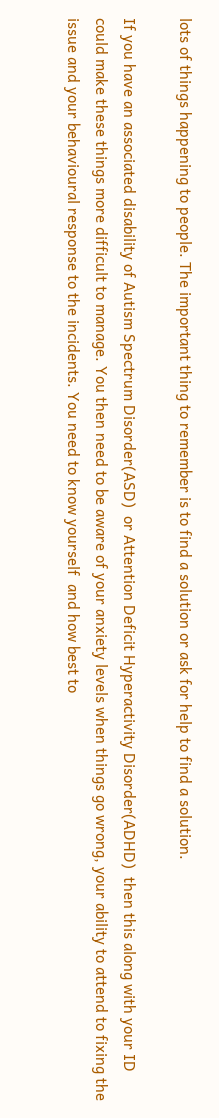lots of things happening to people. The important thing to remember is to find a solution or ask for help to find a solution.

If you have an associated disability of Autism Spectrum Disorder(ASD)  or Attention Deficit Hyperactivity Disorder(ADHD)  then this along with your ID could make these things more difficult to manage. You then need to be aware of your anxiety levels when things go wrong, your ability to attend to fixing the issue and your behavioural response to the incidents. You need to know yourself  and how best to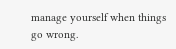manage yourself when things go wrong.